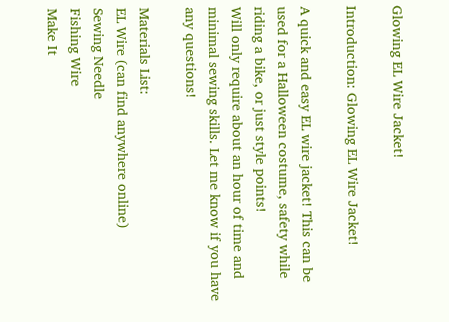Glowing EL Wire Jacket!

Introduction: Glowing EL Wire Jacket!

A quick and easy EL wire jacket! This can be used for a Halloween costume, safety while riding a bike, or just style points!
Will only require about an hour of time and minimal sewing skills. Let me know if you have any questions!

Materials List:
EL Wire (can find anywhere online)
Sewing Needle
Fishing Wire
Make It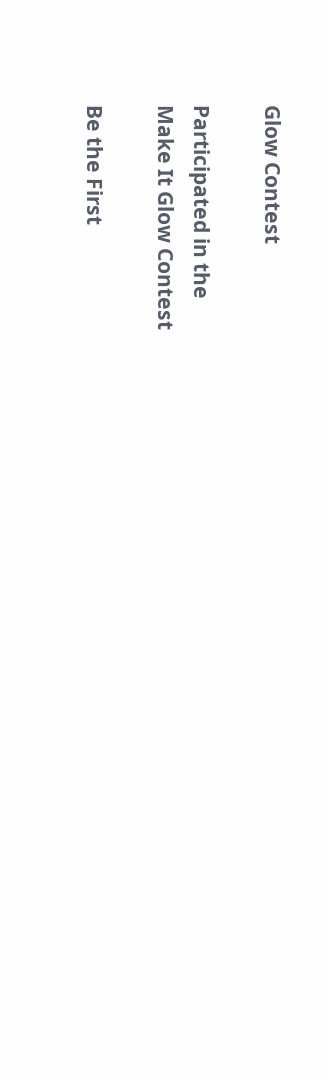Glow Contest

Participated in the
Make It Glow Contest

Be the First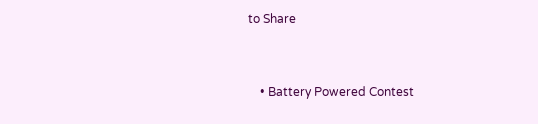to Share


    • Battery Powered Contest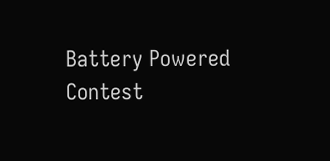Battery Powered Contest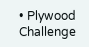• Plywood Challenge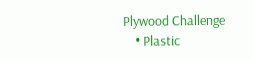Plywood Challenge
    • Plastic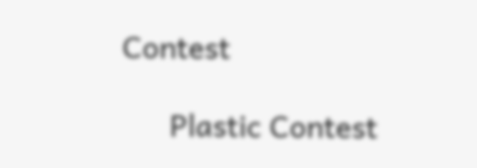Contest

      Plastic Contest